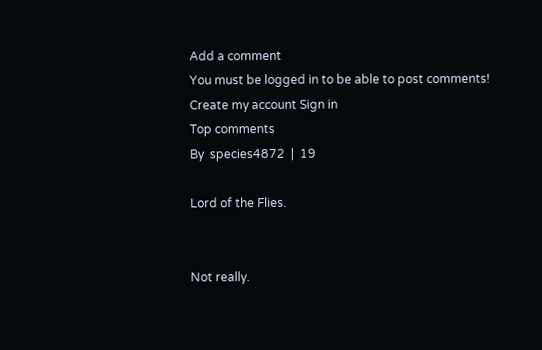Add a comment
You must be logged in to be able to post comments!
Create my account Sign in
Top comments
By  species4872  |  19

Lord of the Flies.


Not really.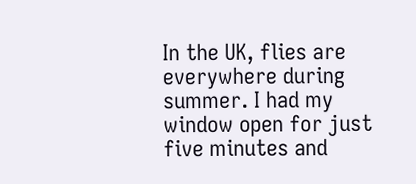In the UK, flies are everywhere during summer. I had my window open for just five minutes and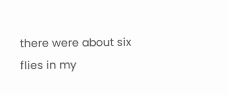there were about six flies in my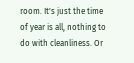room. It's just the time of year is all, nothing to do with cleanliness. Or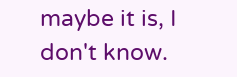maybe it is, I don't know.